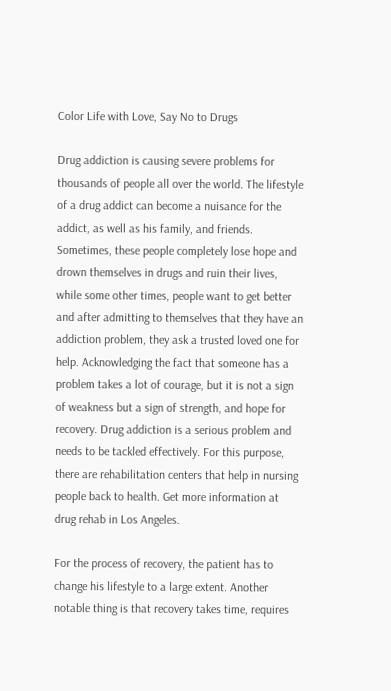Color Life with Love, Say No to Drugs

Drug addiction is causing severe problems for thousands of people all over the world. The lifestyle of a drug addict can become a nuisance for the addict, as well as his family, and friends. Sometimes, these people completely lose hope and drown themselves in drugs and ruin their lives, while some other times, people want to get better and after admitting to themselves that they have an addiction problem, they ask a trusted loved one for help. Acknowledging the fact that someone has a problem takes a lot of courage, but it is not a sign of weakness but a sign of strength, and hope for recovery. Drug addiction is a serious problem and needs to be tackled effectively. For this purpose, there are rehabilitation centers that help in nursing people back to health. Get more information at drug rehab in Los Angeles.

For the process of recovery, the patient has to change his lifestyle to a large extent. Another notable thing is that recovery takes time, requires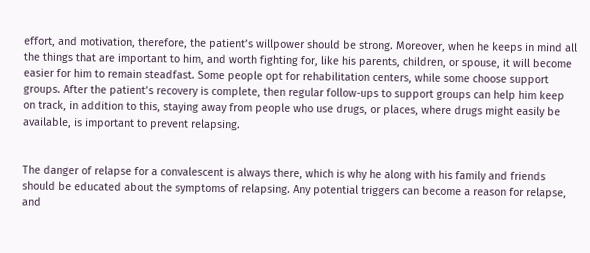effort, and motivation, therefore, the patient’s willpower should be strong. Moreover, when he keeps in mind all the things that are important to him, and worth fighting for, like his parents, children, or spouse, it will become easier for him to remain steadfast. Some people opt for rehabilitation centers, while some choose support groups. After the patient’s recovery is complete, then regular follow-ups to support groups can help him keep on track, in addition to this, staying away from people who use drugs, or places, where drugs might easily be available, is important to prevent relapsing.


The danger of relapse for a convalescent is always there, which is why he along with his family and friends should be educated about the symptoms of relapsing. Any potential triggers can become a reason for relapse, and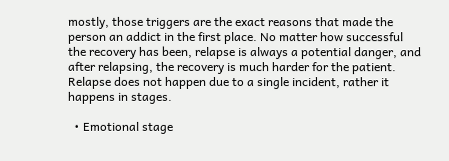mostly, those triggers are the exact reasons that made the person an addict in the first place. No matter how successful the recovery has been, relapse is always a potential danger, and after relapsing, the recovery is much harder for the patient. Relapse does not happen due to a single incident, rather it happens in stages.

  • Emotional stage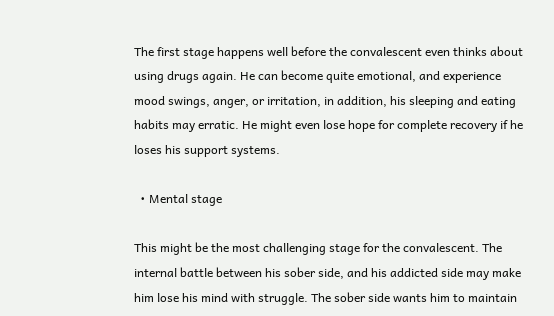The first stage happens well before the convalescent even thinks about using drugs again. He can become quite emotional, and experience mood swings, anger, or irritation, in addition, his sleeping and eating habits may erratic. He might even lose hope for complete recovery if he loses his support systems.

  • Mental stage

This might be the most challenging stage for the convalescent. The internal battle between his sober side, and his addicted side may make him lose his mind with struggle. The sober side wants him to maintain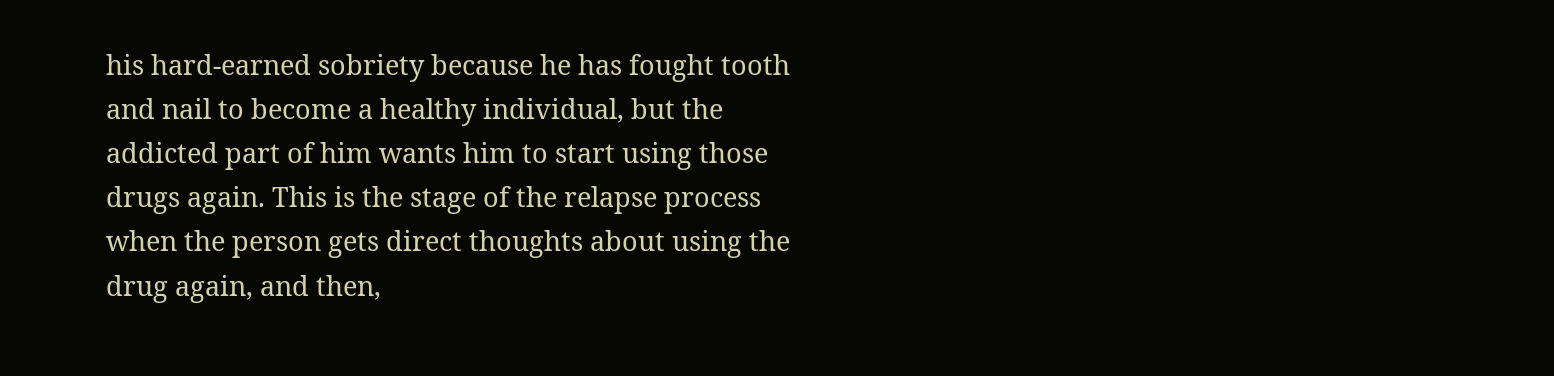his hard-earned sobriety because he has fought tooth and nail to become a healthy individual, but the addicted part of him wants him to start using those drugs again. This is the stage of the relapse process when the person gets direct thoughts about using the drug again, and then,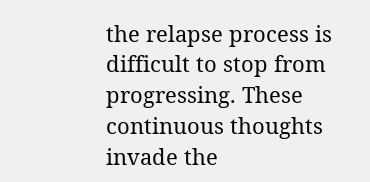the relapse process is difficult to stop from progressing. These continuous thoughts invade the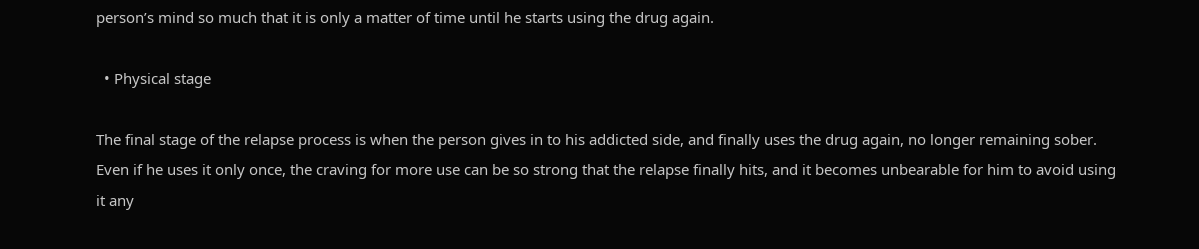person’s mind so much that it is only a matter of time until he starts using the drug again.

  • Physical stage

The final stage of the relapse process is when the person gives in to his addicted side, and finally uses the drug again, no longer remaining sober. Even if he uses it only once, the craving for more use can be so strong that the relapse finally hits, and it becomes unbearable for him to avoid using it any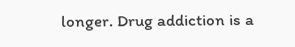longer. Drug addiction is a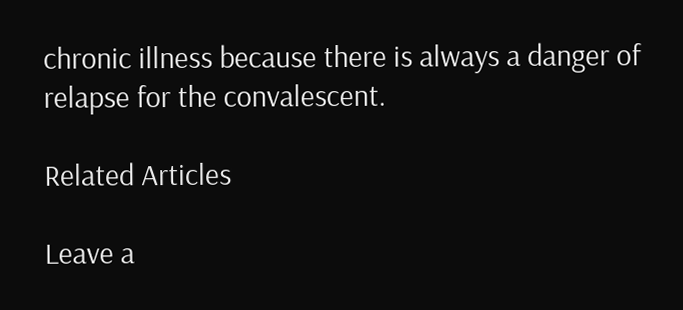chronic illness because there is always a danger of relapse for the convalescent.

Related Articles

Leave a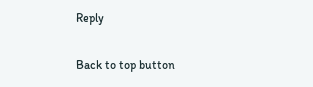Reply

Back to top button